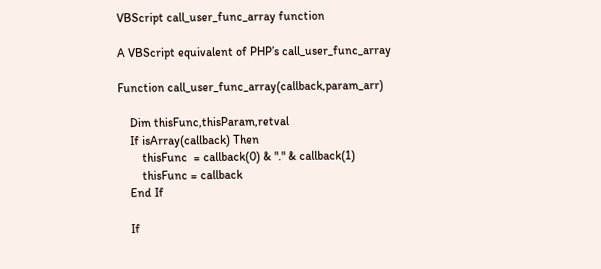VBScript call_user_func_array function

A VBScript equivalent of PHP’s call_user_func_array

Function call_user_func_array(callback,param_arr)

    Dim thisFunc,thisParam,retval
    If isArray(callback) Then
        thisFunc  = callback(0) & "." & callback(1)
        thisFunc = callback
    End If

    If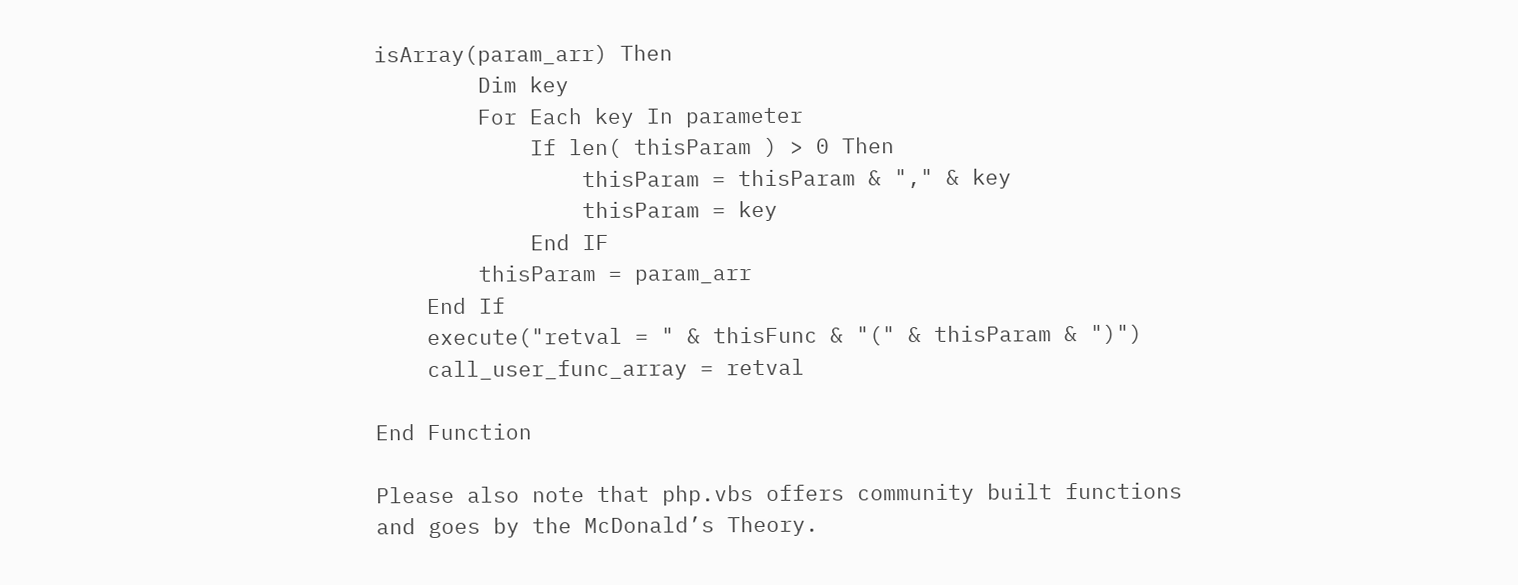isArray(param_arr) Then
        Dim key
        For Each key In parameter
            If len( thisParam ) > 0 Then
                thisParam = thisParam & "," & key
                thisParam = key
            End IF
        thisParam = param_arr
    End If
    execute("retval = " & thisFunc & "(" & thisParam & ")")
    call_user_func_array = retval

End Function

Please also note that php.vbs offers community built functions and goes by the McDonald’s Theory.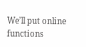We’ll put online functions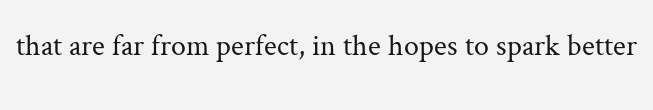that are far from perfect, in the hopes to spark better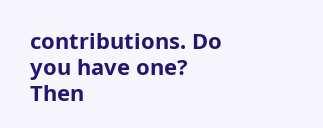contributions. Do you have one? Then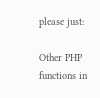please just:

Other PHP functions in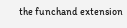the funchand extension